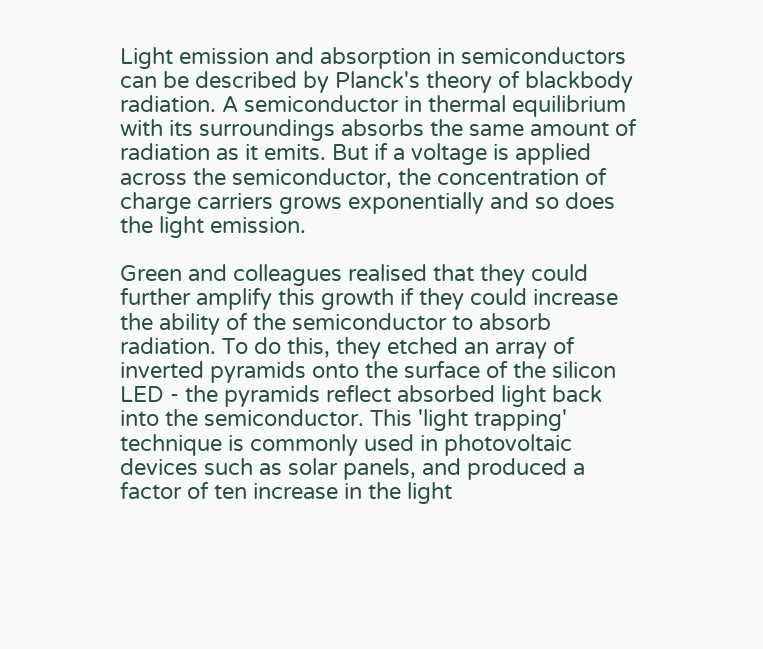Light emission and absorption in semiconductors can be described by Planck's theory of blackbody radiation. A semiconductor in thermal equilibrium with its surroundings absorbs the same amount of radiation as it emits. But if a voltage is applied across the semiconductor, the concentration of charge carriers grows exponentially and so does the light emission.

Green and colleagues realised that they could further amplify this growth if they could increase the ability of the semiconductor to absorb radiation. To do this, they etched an array of inverted pyramids onto the surface of the silicon LED - the pyramids reflect absorbed light back into the semiconductor. This 'light trapping' technique is commonly used in photovoltaic devices such as solar panels, and produced a factor of ten increase in the light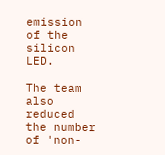emission of the silicon LED.

The team also reduced the number of 'non-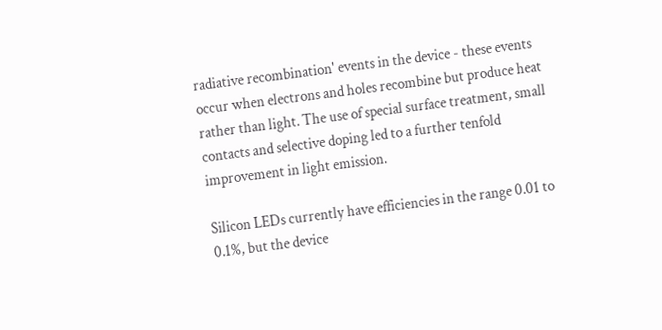radiative recombination' events in the device - these events occur when electrons and holes recombine but produce heat rather than light. The use of special surface treatment, small contacts and selective doping led to a further tenfold improvement in light emission.

Silicon LEDs currently have efficiencies in the range 0.01 to 0.1%, but the device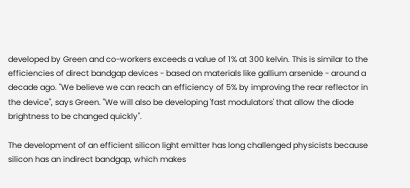developed by Green and co-workers exceeds a value of 1% at 300 kelvin. This is similar to the efficiencies of direct bandgap devices - based on materials like gallium arsenide - around a decade ago. "We believe we can reach an efficiency of 5% by improving the rear reflector in the device", says Green. "We will also be developing 'fast modulators' that allow the diode brightness to be changed quickly".

The development of an efficient silicon light emitter has long challenged physicists because silicon has an indirect bandgap, which makes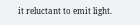it reluctant to emit light.